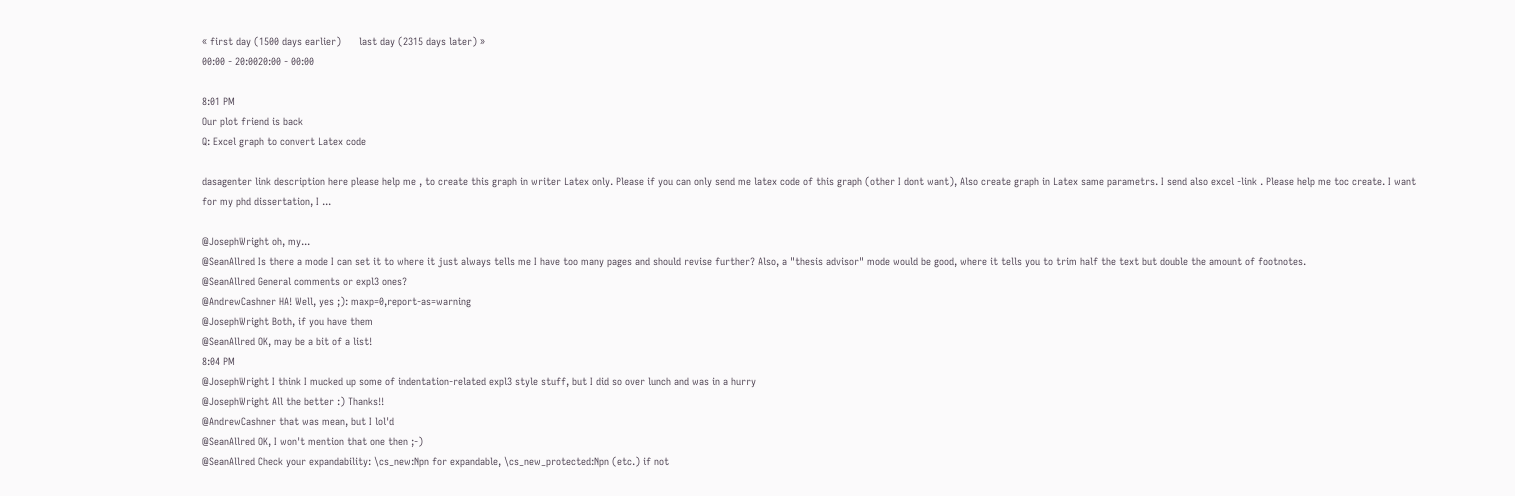« first day (1500 days earlier)      last day (2315 days later) »
00:00 - 20:0020:00 - 00:00

8:01 PM
Our plot friend is back
Q: Excel graph to convert Latex code

dasagenter link description here please help me , to create this graph in writer Latex only. Please if you can only send me latex code of this graph (other I dont want), Also create graph in Latex same parametrs. I send also excel -link . Please help me toc create. I want for my phd dissertation, I ...

@JosephWright oh, my...
@SeanAllred Is there a mode I can set it to where it just always tells me I have too many pages and should revise further? Also, a "thesis advisor" mode would be good, where it tells you to trim half the text but double the amount of footnotes.
@SeanAllred General comments or expl3 ones?
@AndrewCashner HA! Well, yes ;): maxp=0,report-as=warning
@JosephWright Both, if you have them
@SeanAllred OK, may be a bit of a list!
8:04 PM
@JosephWright I think I mucked up some of indentation-related expl3 style stuff, but I did so over lunch and was in a hurry
@JosephWright All the better :) Thanks!!
@AndrewCashner that was mean, but I lol'd
@SeanAllred OK, I won't mention that one then ;-)
@SeanAllred Check your expandability: \cs_new:Npn for expandable, \cs_new_protected:Npn (etc.) if not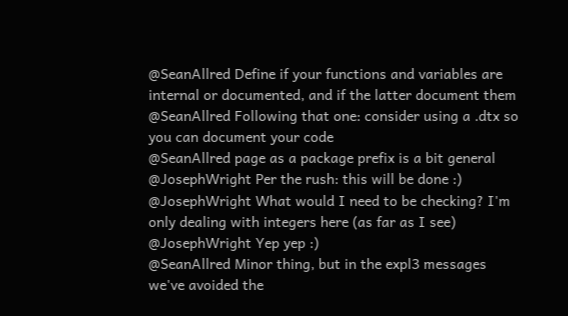@SeanAllred Define if your functions and variables are internal or documented, and if the latter document them
@SeanAllred Following that one: consider using a .dtx so you can document your code
@SeanAllred page as a package prefix is a bit general
@JosephWright Per the rush: this will be done :)
@JosephWright What would I need to be checking? I'm only dealing with integers here (as far as I see)
@JosephWright Yep yep :)
@SeanAllred Minor thing, but in the expl3 messages we've avoided the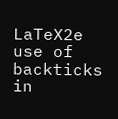LaTeX2e use of backticks in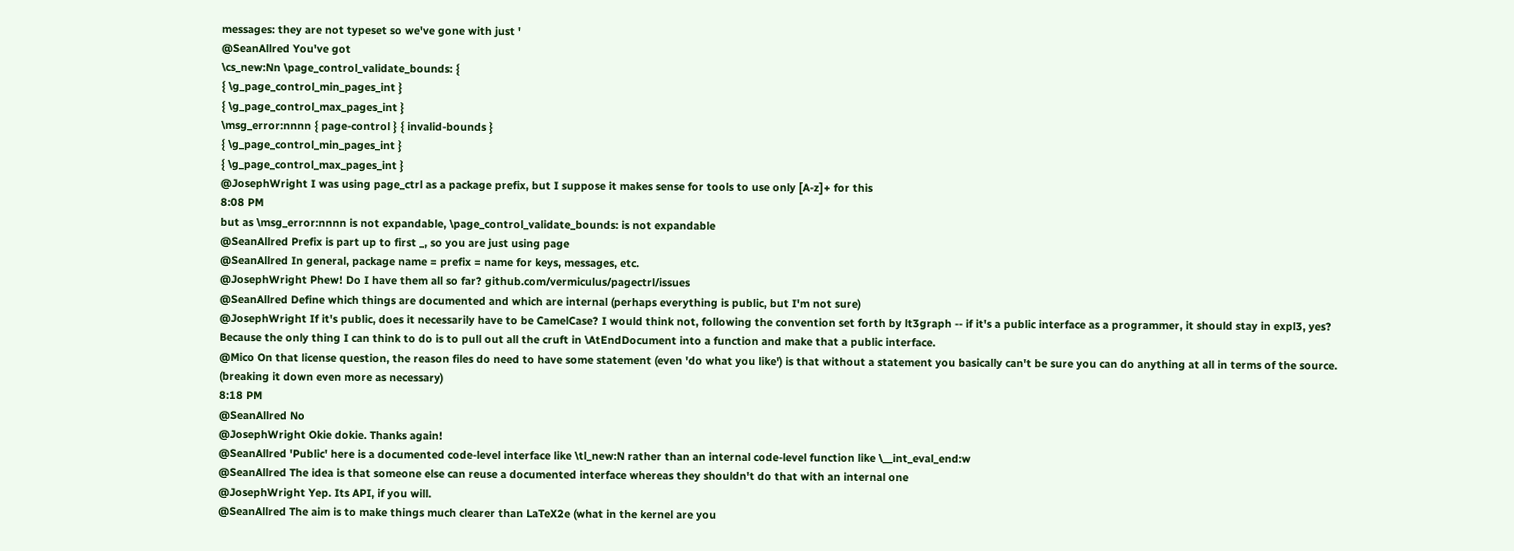messages: they are not typeset so we've gone with just '
@SeanAllred You've got
\cs_new:Nn \page_control_validate_bounds: {
{ \g_page_control_min_pages_int }
{ \g_page_control_max_pages_int }
\msg_error:nnnn { page-control } { invalid-bounds }
{ \g_page_control_min_pages_int }
{ \g_page_control_max_pages_int }
@JosephWright I was using page_ctrl as a package prefix, but I suppose it makes sense for tools to use only [A-z]+ for this
8:08 PM
but as \msg_error:nnnn is not expandable, \page_control_validate_bounds: is not expandable
@SeanAllred Prefix is part up to first _, so you are just using page
@SeanAllred In general, package name = prefix = name for keys, messages, etc.
@JosephWright Phew! Do I have them all so far? github.com/vermiculus/pagectrl/issues
@SeanAllred Define which things are documented and which are internal (perhaps everything is public, but I'm not sure)
@JosephWright If it's public, does it necessarily have to be CamelCase? I would think not, following the convention set forth by lt3graph -- if it's a public interface as a programmer, it should stay in expl3, yes?
Because the only thing I can think to do is to pull out all the cruft in \AtEndDocument into a function and make that a public interface.
@Mico On that license question, the reason files do need to have some statement (even 'do what you like') is that without a statement you basically can't be sure you can do anything at all in terms of the source.
(breaking it down even more as necessary)
8:18 PM
@SeanAllred No
@JosephWright Okie dokie. Thanks again!
@SeanAllred 'Public' here is a documented code-level interface like \tl_new:N rather than an internal code-level function like \__int_eval_end:w
@SeanAllred The idea is that someone else can reuse a documented interface whereas they shouldn't do that with an internal one
@JosephWright Yep. Its API, if you will.
@SeanAllred The aim is to make things much clearer than LaTeX2e (what in the kernel are you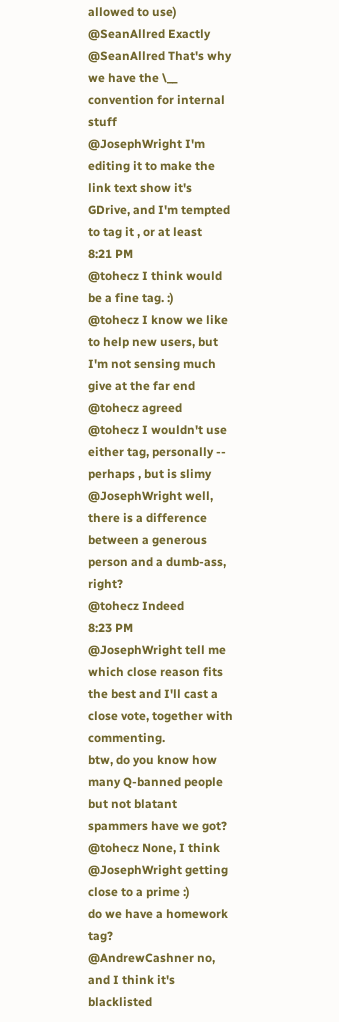allowed to use)
@SeanAllred Exactly
@SeanAllred That's why we have the \__ convention for internal stuff
@JosephWright I'm editing it to make the link text show it's GDrive, and I'm tempted to tag it , or at least
8:21 PM
@tohecz I think would be a fine tag. :)
@tohecz I know we like to help new users, but I'm not sensing much give at the far end
@tohecz agreed
@tohecz I wouldn't use either tag, personally -- perhaps , but is slimy
@JosephWright well, there is a difference between a generous person and a dumb-ass, right?
@tohecz Indeed
8:23 PM
@JosephWright tell me which close reason fits the best and I'll cast a close vote, together with commenting.
btw, do you know how many Q-banned people but not blatant spammers have we got?
@tohecz None, I think
@JosephWright getting close to a prime :)
do we have a homework tag?
@AndrewCashner no, and I think it's blacklisted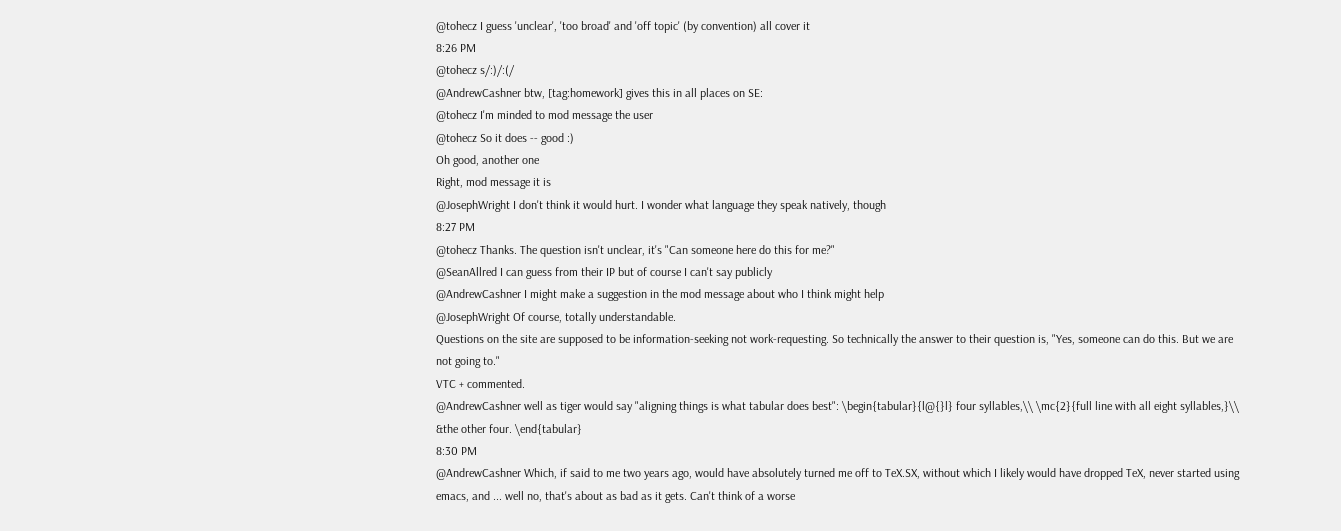@tohecz I guess 'unclear', 'too broad' and 'off topic' (by convention) all cover it
8:26 PM
@tohecz s/:)/:(/
@AndrewCashner btw, [tag:homework] gives this in all places on SE:
@tohecz I'm minded to mod message the user
@tohecz So it does -- good :)
Oh good, another one
Right, mod message it is
@JosephWright I don't think it would hurt. I wonder what language they speak natively, though
8:27 PM
@tohecz Thanks. The question isn't unclear, it's "Can someone here do this for me?"
@SeanAllred I can guess from their IP but of course I can't say publicly
@AndrewCashner I might make a suggestion in the mod message about who I think might help
@JosephWright Of course, totally understandable.
Questions on the site are supposed to be information-seeking not work-requesting. So technically the answer to their question is, "Yes, someone can do this. But we are not going to."
VTC + commented.
@AndrewCashner well as tiger would say "aligning things is what tabular does best": \begin{tabular}{l@{}l} four syllables,\\ \mc{2}{full line with all eight syllables,}\\ &the other four. \end{tabular}
8:30 PM
@AndrewCashner Which, if said to me two years ago, would have absolutely turned me off to TeX.SX, without which I likely would have dropped TeX, never started using emacs, and ... well no, that's about as bad as it gets. Can't think of a worse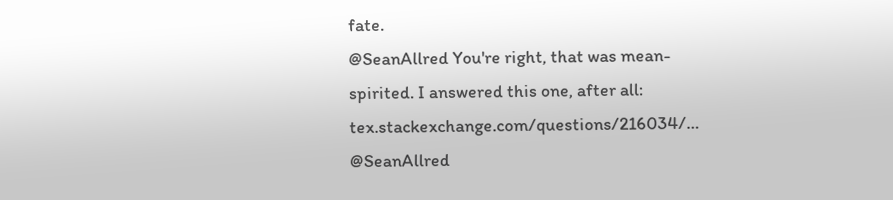fate.
@SeanAllred You're right, that was mean-spirited. I answered this one, after all: tex.stackexchange.com/questions/216034/…
@SeanAllred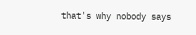that's why nobody says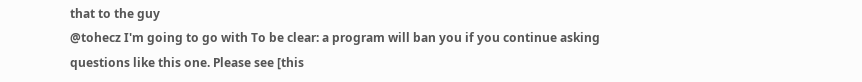that to the guy
@tohecz I'm going to go with To be clear: a program will ban you if you continue asking questions like this one. Please see [this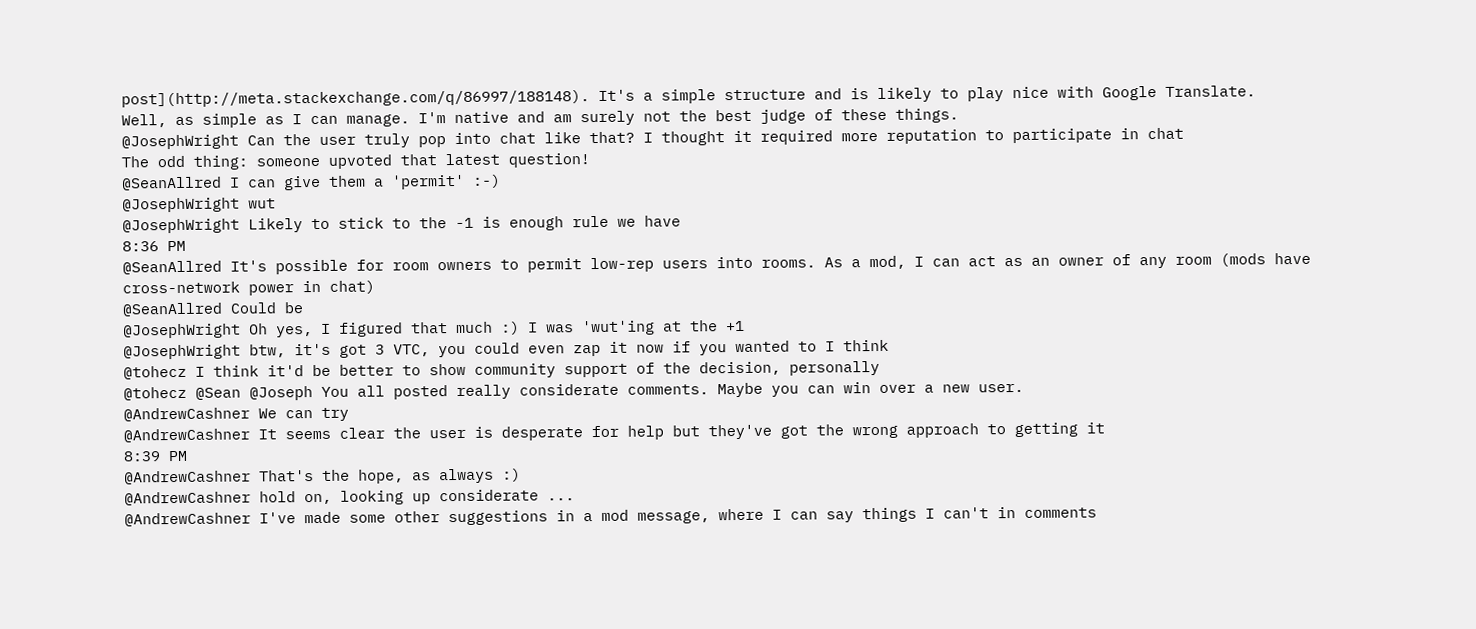post](http://meta.stackexchange.com/q/86997/188148). It's a simple structure and is likely to play nice with Google Translate.
Well, as simple as I can manage. I'm native and am surely not the best judge of these things.
@JosephWright Can the user truly pop into chat like that? I thought it required more reputation to participate in chat
The odd thing: someone upvoted that latest question!
@SeanAllred I can give them a 'permit' :-)
@JosephWright wut
@JosephWright Likely to stick to the -1 is enough rule we have
8:36 PM
@SeanAllred It's possible for room owners to permit low-rep users into rooms. As a mod, I can act as an owner of any room (mods have cross-network power in chat)
@SeanAllred Could be
@JosephWright Oh yes, I figured that much :) I was 'wut'ing at the +1
@JosephWright btw, it's got 3 VTC, you could even zap it now if you wanted to I think
@tohecz I think it'd be better to show community support of the decision, personally
@tohecz @Sean @Joseph You all posted really considerate comments. Maybe you can win over a new user.
@AndrewCashner We can try
@AndrewCashner It seems clear the user is desperate for help but they've got the wrong approach to getting it
8:39 PM
@AndrewCashner That's the hope, as always :)
@AndrewCashner hold on, looking up considerate ...
@AndrewCashner I've made some other suggestions in a mod message, where I can say things I can't in comments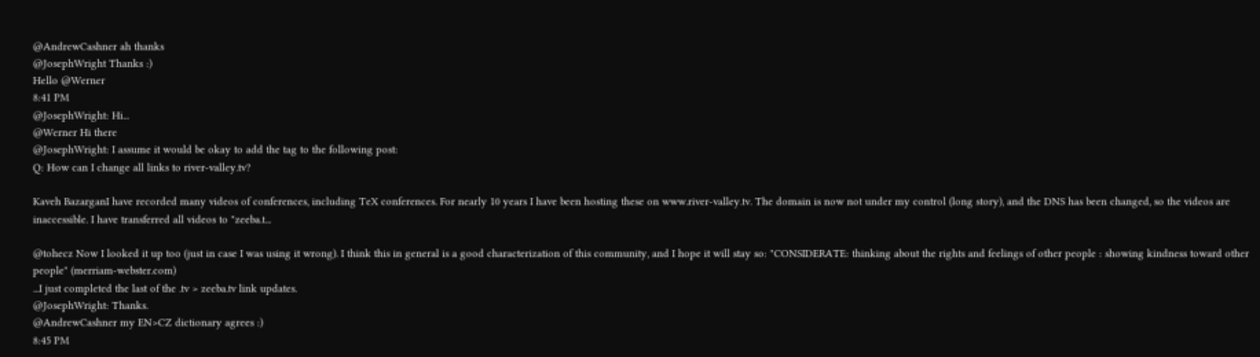@AndrewCashner ah thanks
@JosephWright Thanks :)
Hello @Werner
8:41 PM
@JosephWright: Hi...
@Werner Hi there
@JosephWright: I assume it would be okay to add the tag to the following post:
Q: How can I change all links to river-valley.tv?

Kaveh BazarganI have recorded many videos of conferences, including TeX conferences. For nearly 10 years I have been hosting these on www.river-valley.tv. The domain is now not under my control (long story), and the DNS has been changed, so the videos are inaccessible. I have transferred all videos to "zeeba.t...

@tohecz Now I looked it up too (just in case I was using it wrong). I think this in general is a good characterization of this community, and I hope it will stay so: "CONSIDERATE: thinking about the rights and feelings of other people : showing kindness toward other people" (merriam-webster.com)
...I just completed the last of the .tv > zeeba.tv link updates.
@JosephWright: Thanks.
@AndrewCashner my EN>CZ dictionary agrees :)
8:45 PM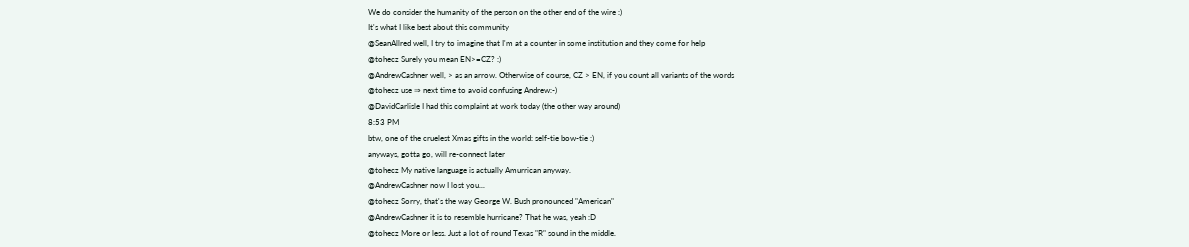We do consider the humanity of the person on the other end of the wire :)
It's what I like best about this community
@SeanAllred well, I try to imagine that I'm at a counter in some institution and they come for help
@tohecz Surely you mean EN>=CZ? :)
@AndrewCashner well, > as an arrow. Otherwise of course, CZ > EN, if you count all variants of the words
@tohecz use ⇒ next time to avoid confusing Andrew:-)
@DavidCarlisle I had this complaint at work today (the other way around)
8:53 PM
btw, one of the cruelest Xmas gifts in the world: self-tie bow-tie :)
anyways, gotta go, will re-connect later
@tohecz My native language is actually Amurrican anyway.
@AndrewCashner now I lost you...
@tohecz Sorry, that's the way George W. Bush pronounced "American"
@AndrewCashner it is to resemble hurricane? That he was, yeah :D
@tohecz More or less. Just a lot of round Texas "R" sound in the middle.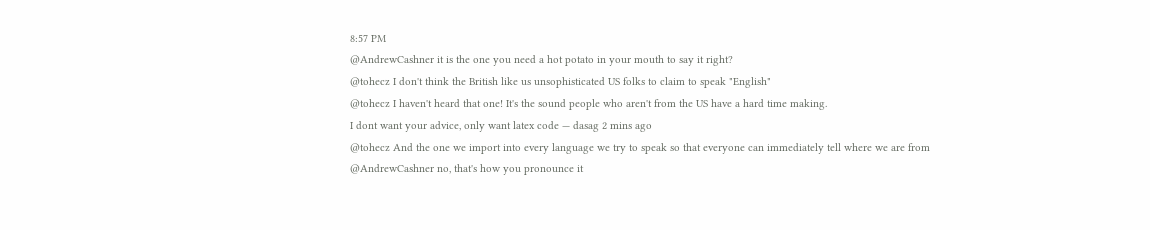8:57 PM
@AndrewCashner it is the one you need a hot potato in your mouth to say it right?
@tohecz I don't think the British like us unsophisticated US folks to claim to speak "English"
@tohecz I haven't heard that one! It's the sound people who aren't from the US have a hard time making.
I dont want your advice, only want latex code — dasag 2 mins ago
@tohecz And the one we import into every language we try to speak so that everyone can immediately tell where we are from
@AndrewCashner no, that's how you pronounce it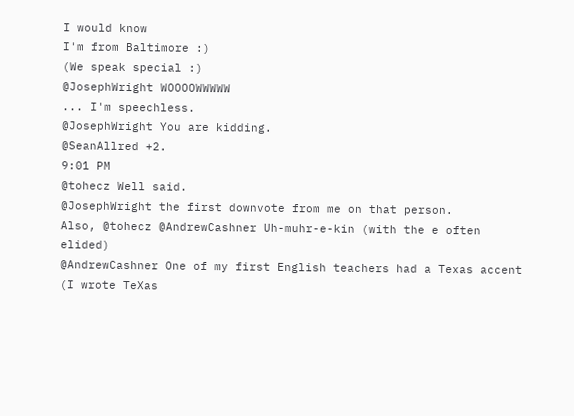I would know
I'm from Baltimore :)
(We speak special :)
@JosephWright WOOOOWWWWW
... I'm speechless.
@JosephWright You are kidding.
@SeanAllred +2.
9:01 PM
@tohecz Well said.
@JosephWright the first downvote from me on that person.
Also, @tohecz @AndrewCashner Uh-muhr-e-kin (with the e often elided)
@AndrewCashner One of my first English teachers had a Texas accent (I wrote TeXas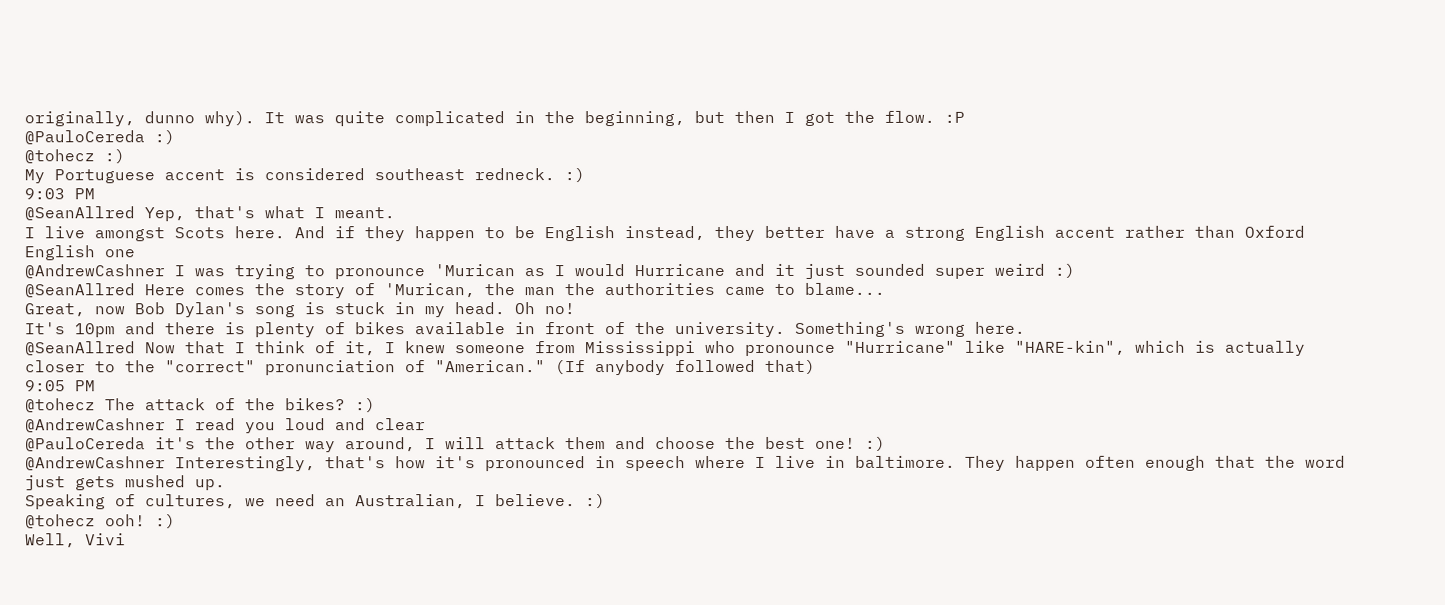originally, dunno why). It was quite complicated in the beginning, but then I got the flow. :P
@PauloCereda :)
@tohecz :)
My Portuguese accent is considered southeast redneck. :)
9:03 PM
@SeanAllred Yep, that's what I meant.
I live amongst Scots here. And if they happen to be English instead, they better have a strong English accent rather than Oxford English one
@AndrewCashner I was trying to pronounce 'Murican as I would Hurricane and it just sounded super weird :)
@SeanAllred Here comes the story of 'Murican, the man the authorities came to blame...
Great, now Bob Dylan's song is stuck in my head. Oh no!
It's 10pm and there is plenty of bikes available in front of the university. Something's wrong here.
@SeanAllred Now that I think of it, I knew someone from Mississippi who pronounce "Hurricane" like "HARE-kin", which is actually closer to the "correct" pronunciation of "American." (If anybody followed that)
9:05 PM
@tohecz The attack of the bikes? :)
@AndrewCashner I read you loud and clear
@PauloCereda it's the other way around, I will attack them and choose the best one! :)
@AndrewCashner Interestingly, that's how it's pronounced in speech where I live in baltimore. They happen often enough that the word just gets mushed up.
Speaking of cultures, we need an Australian, I believe. :)
@tohecz ooh! :)
Well, Vivi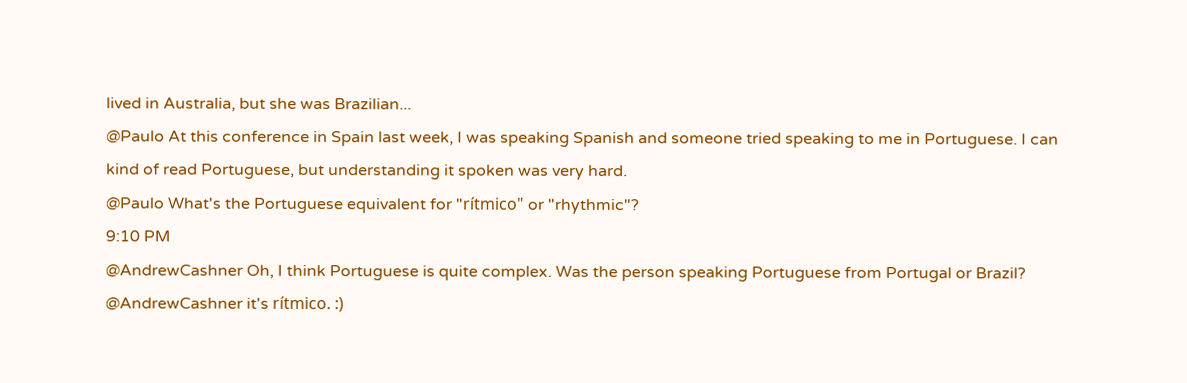lived in Australia, but she was Brazilian...
@Paulo At this conference in Spain last week, I was speaking Spanish and someone tried speaking to me in Portuguese. I can kind of read Portuguese, but understanding it spoken was very hard.
@Paulo What's the Portuguese equivalent for "rítmico" or "rhythmic"?
9:10 PM
@AndrewCashner Oh, I think Portuguese is quite complex. Was the person speaking Portuguese from Portugal or Brazil?
@AndrewCashner it's rítmico. :)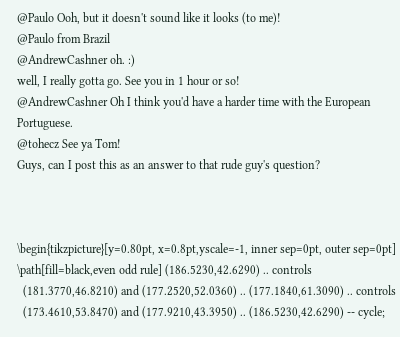@Paulo Ooh, but it doesn't sound like it looks (to me)!
@Paulo from Brazil
@AndrewCashner oh. :)
well, I really gotta go. See you in 1 hour or so!
@AndrewCashner Oh I think you'd have a harder time with the European Portuguese.
@tohecz See ya Tom!
Guys, can I post this as an answer to that rude guy's question?



\begin{tikzpicture}[y=0.80pt, x=0.8pt,yscale=-1, inner sep=0pt, outer sep=0pt]
\path[fill=black,even odd rule] (186.5230,42.6290) .. controls
  (181.3770,46.8210) and (177.2520,52.0360) .. (177.1840,61.3090) .. controls
  (173.4610,53.8470) and (177.9210,43.3950) .. (186.5230,42.6290) -- cycle;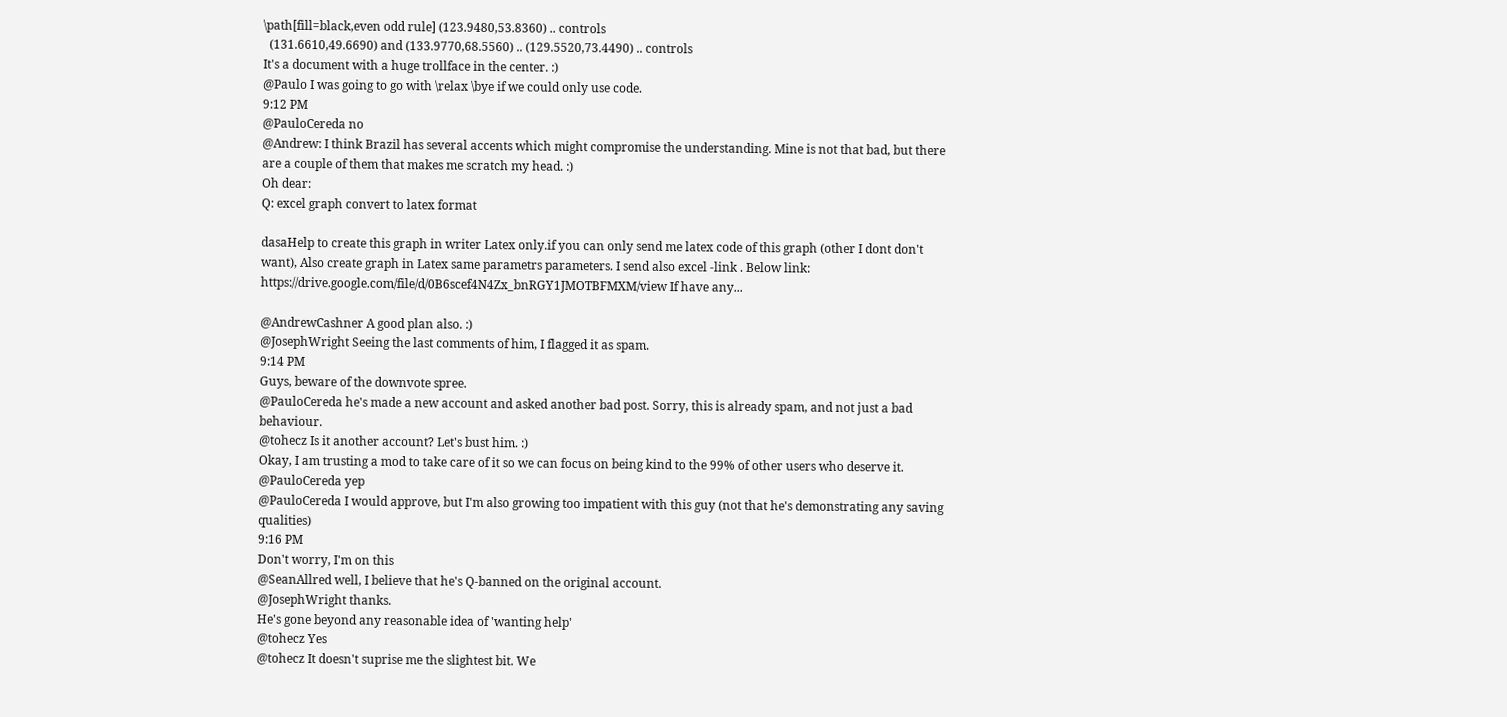\path[fill=black,even odd rule] (123.9480,53.8360) .. controls
  (131.6610,49.6690) and (133.9770,68.5560) .. (129.5520,73.4490) .. controls
It's a document with a huge trollface in the center. :)
@Paulo I was going to go with \relax \bye if we could only use code.
9:12 PM
@PauloCereda no
@Andrew: I think Brazil has several accents which might compromise the understanding. Mine is not that bad, but there are a couple of them that makes me scratch my head. :)
Oh dear:
Q: excel graph convert to latex format

dasaHelp to create this graph in writer Latex only.if you can only send me latex code of this graph (other I dont don't want), Also create graph in Latex same parametrs parameters. I send also excel -link . Below link: https://drive.google.com/file/d/0B6scef4N4Zx_bnRGY1JMOTBFMXM/view If have any...

@AndrewCashner A good plan also. :)
@JosephWright Seeing the last comments of him, I flagged it as spam.
9:14 PM
Guys, beware of the downvote spree.
@PauloCereda he's made a new account and asked another bad post. Sorry, this is already spam, and not just a bad behaviour.
@tohecz Is it another account? Let's bust him. :)
Okay, I am trusting a mod to take care of it so we can focus on being kind to the 99% of other users who deserve it.
@PauloCereda yep
@PauloCereda I would approve, but I'm also growing too impatient with this guy (not that he's demonstrating any saving qualities)
9:16 PM
Don't worry, I'm on this
@SeanAllred well, I believe that he's Q-banned on the original account.
@JosephWright thanks.
He's gone beyond any reasonable idea of 'wanting help'
@tohecz Yes
@tohecz It doesn't suprise me the slightest bit. We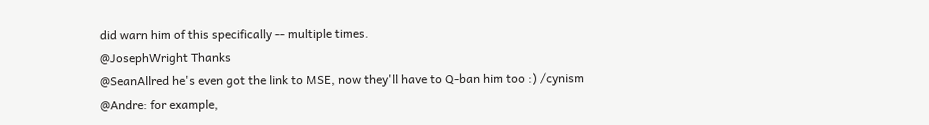did warn him of this specifically -- multiple times.
@JosephWright Thanks
@SeanAllred he's even got the link to MSE, now they'll have to Q-ban him too :) /cynism
@Andre: for example,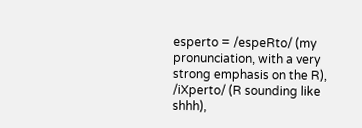esperto = /espeRto/ (my pronunciation, with a very strong emphasis on the R), /iXperto/ (R sounding like shhh),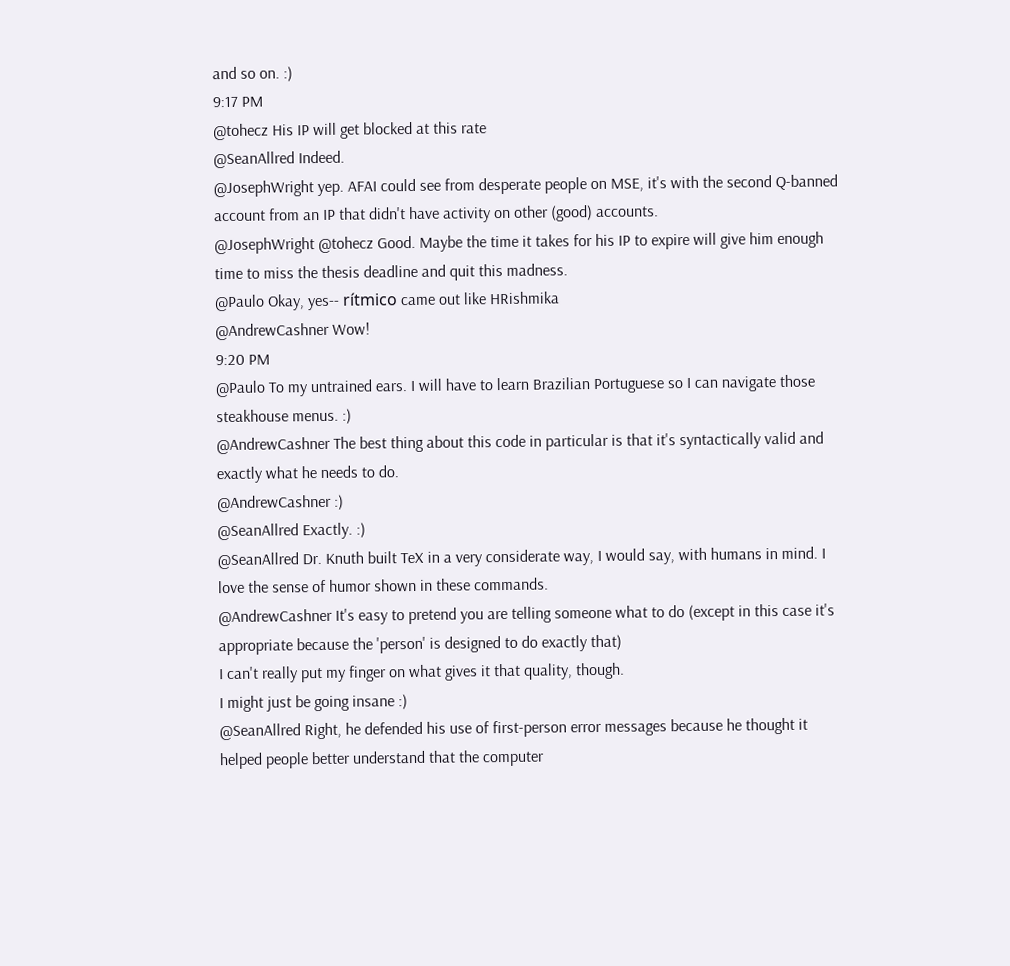and so on. :)
9:17 PM
@tohecz His IP will get blocked at this rate
@SeanAllred Indeed.
@JosephWright yep. AFAI could see from desperate people on MSE, it's with the second Q-banned account from an IP that didn't have activity on other (good) accounts.
@JosephWright @tohecz Good. Maybe the time it takes for his IP to expire will give him enough time to miss the thesis deadline and quit this madness.
@Paulo Okay, yes-- rítmico came out like HRishmika
@AndrewCashner Wow!
9:20 PM
@Paulo To my untrained ears. I will have to learn Brazilian Portuguese so I can navigate those steakhouse menus. :)
@AndrewCashner The best thing about this code in particular is that it's syntactically valid and exactly what he needs to do.
@AndrewCashner :)
@SeanAllred Exactly. :)
@SeanAllred Dr. Knuth built TeX in a very considerate way, I would say, with humans in mind. I love the sense of humor shown in these commands.
@AndrewCashner It's easy to pretend you are telling someone what to do (except in this case it's appropriate because the 'person' is designed to do exactly that)
I can't really put my finger on what gives it that quality, though.
I might just be going insane :)
@SeanAllred Right, he defended his use of first-person error messages because he thought it helped people better understand that the computer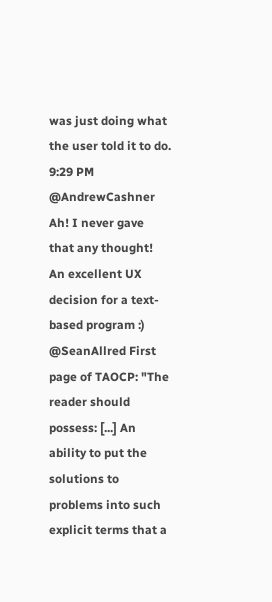was just doing what the user told it to do.
9:29 PM
@AndrewCashner Ah! I never gave that any thought! An excellent UX decision for a text-based program :)
@SeanAllred First page of TAOCP: "The reader should possess: [...] An ability to put the solutions to problems into such explicit terms that a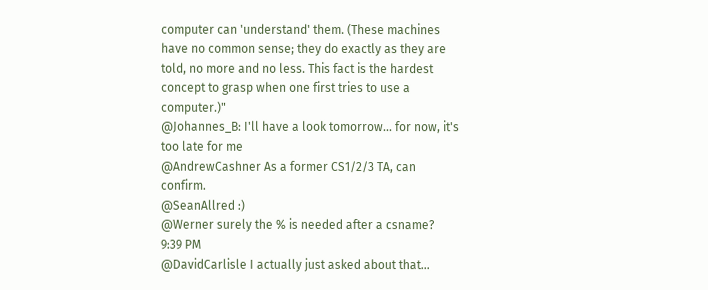computer can 'understand' them. (These machines have no common sense; they do exactly as they are told, no more and no less. This fact is the hardest concept to grasp when one first tries to use a computer.)"
@Johannes_B: I'll have a look tomorrow... for now, it's too late for me
@AndrewCashner As a former CS1/2/3 TA, can confirm.
@SeanAllred :)
@Werner surely the % is needed after a csname?
9:39 PM
@DavidCarlisle I actually just asked about that...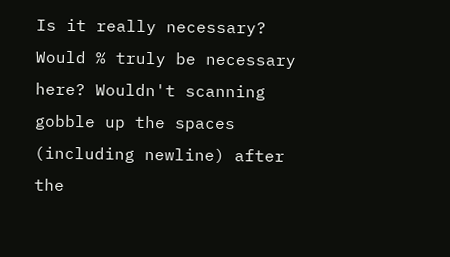Is it really necessary?
Would % truly be necessary here? Wouldn't scanning gobble up the spaces (including newline) after the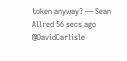token anyway? — Sean Allred 56 secs ago
@DavidCarlisle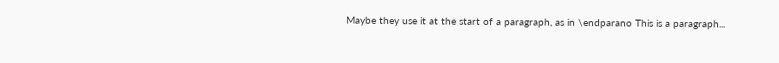Maybe they use it at the start of a paragraph, as in \endparano This is a paragraph...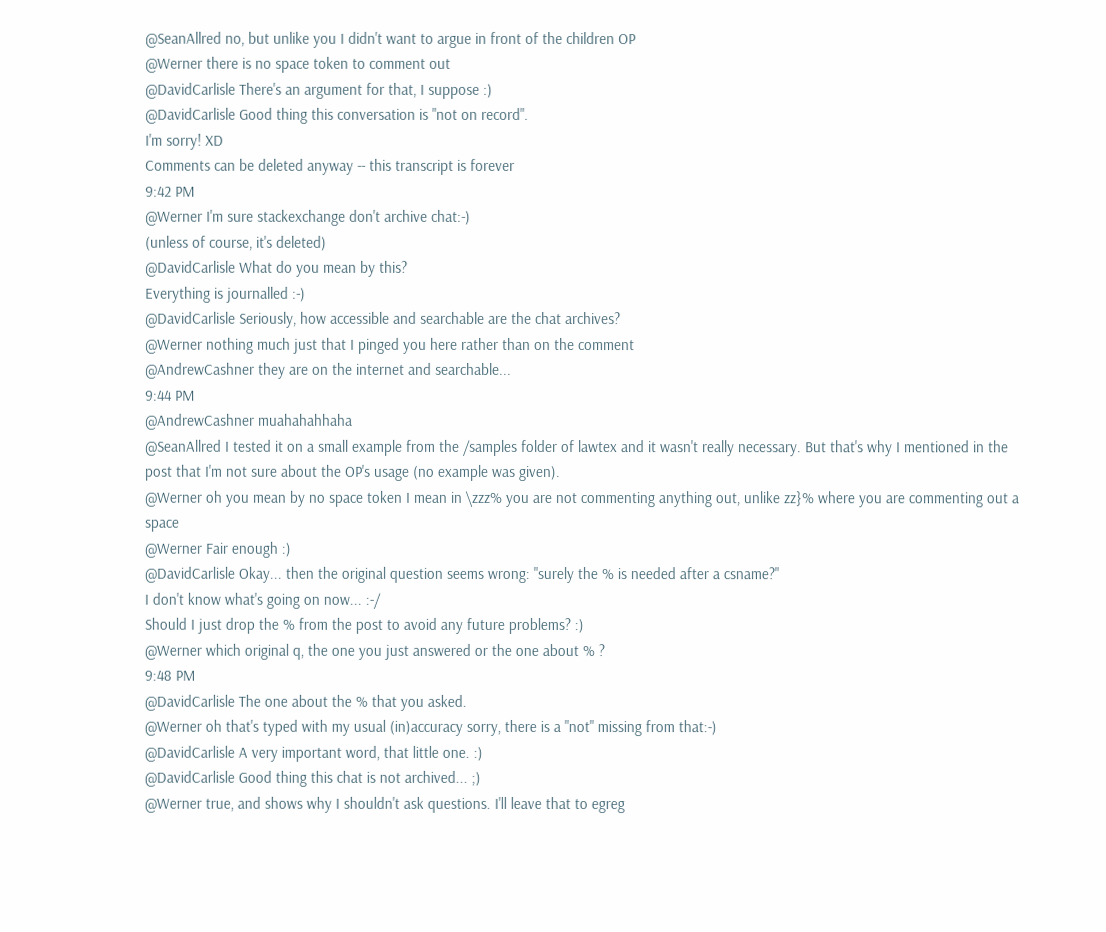@SeanAllred no, but unlike you I didn't want to argue in front of the children OP
@Werner there is no space token to comment out
@DavidCarlisle There's an argument for that, I suppose :)
@DavidCarlisle Good thing this conversation is "not on record".
I'm sorry! XD
Comments can be deleted anyway -- this transcript is forever
9:42 PM
@Werner I'm sure stackexchange don't archive chat:-)
(unless of course, it's deleted)
@DavidCarlisle What do you mean by this?
Everything is journalled :-)
@DavidCarlisle Seriously, how accessible and searchable are the chat archives?
@Werner nothing much just that I pinged you here rather than on the comment
@AndrewCashner they are on the internet and searchable...
9:44 PM
@AndrewCashner muahahahhaha
@SeanAllred I tested it on a small example from the /samples folder of lawtex and it wasn't really necessary. But that's why I mentioned in the post that I'm not sure about the OP's usage (no example was given).
@Werner oh you mean by no space token I mean in \zzz% you are not commenting anything out, unlike zz}% where you are commenting out a space
@Werner Fair enough :)
@DavidCarlisle Okay... then the original question seems wrong: "surely the % is needed after a csname?"
I don't know what's going on now... :-/
Should I just drop the % from the post to avoid any future problems? :)
@Werner which original q, the one you just answered or the one about % ?
9:48 PM
@DavidCarlisle The one about the % that you asked.
@Werner oh that's typed with my usual (in)accuracy sorry, there is a "not" missing from that:-)
@DavidCarlisle A very important word, that little one. :)
@DavidCarlisle Good thing this chat is not archived... ;)
@Werner true, and shows why I shouldn't ask questions. I'll leave that to egreg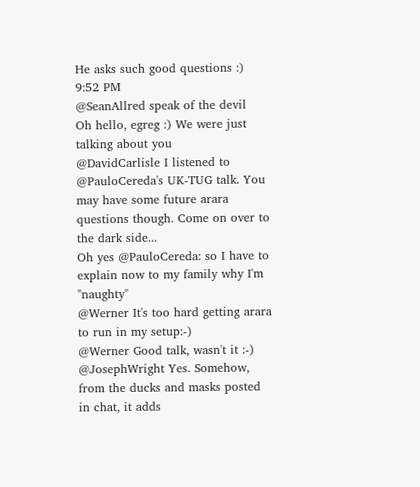He asks such good questions :)
9:52 PM
@SeanAllred speak of the devil
Oh hello, egreg :) We were just talking about you
@DavidCarlisle I listened to @PauloCereda's UK-TUG talk. You may have some future arara questions though. Come on over to the dark side...
Oh yes @PauloCereda: so I have to explain now to my family why I'm "naughty"
@Werner It's too hard getting arara to run in my setup:-)
@Werner Good talk, wasn't it :-)
@JosephWright Yes. Somehow, from the ducks and masks posted in chat, it adds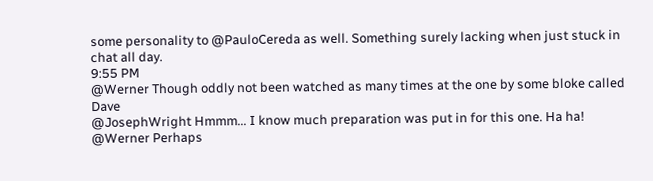some personality to @PauloCereda as well. Something surely lacking when just stuck in chat all day.
9:55 PM
@Werner Though oddly not been watched as many times at the one by some bloke called Dave
@JosephWright Hmmm... I know much preparation was put in for this one. Ha ha!
@Werner Perhaps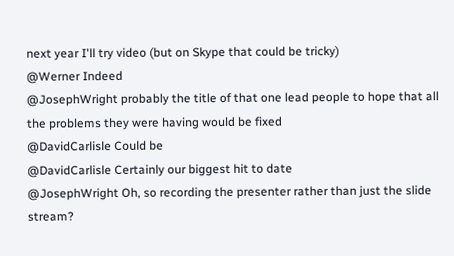next year I'll try video (but on Skype that could be tricky)
@Werner Indeed
@JosephWright probably the title of that one lead people to hope that all the problems they were having would be fixed
@DavidCarlisle Could be
@DavidCarlisle Certainly our biggest hit to date
@JosephWright Oh, so recording the presenter rather than just the slide stream?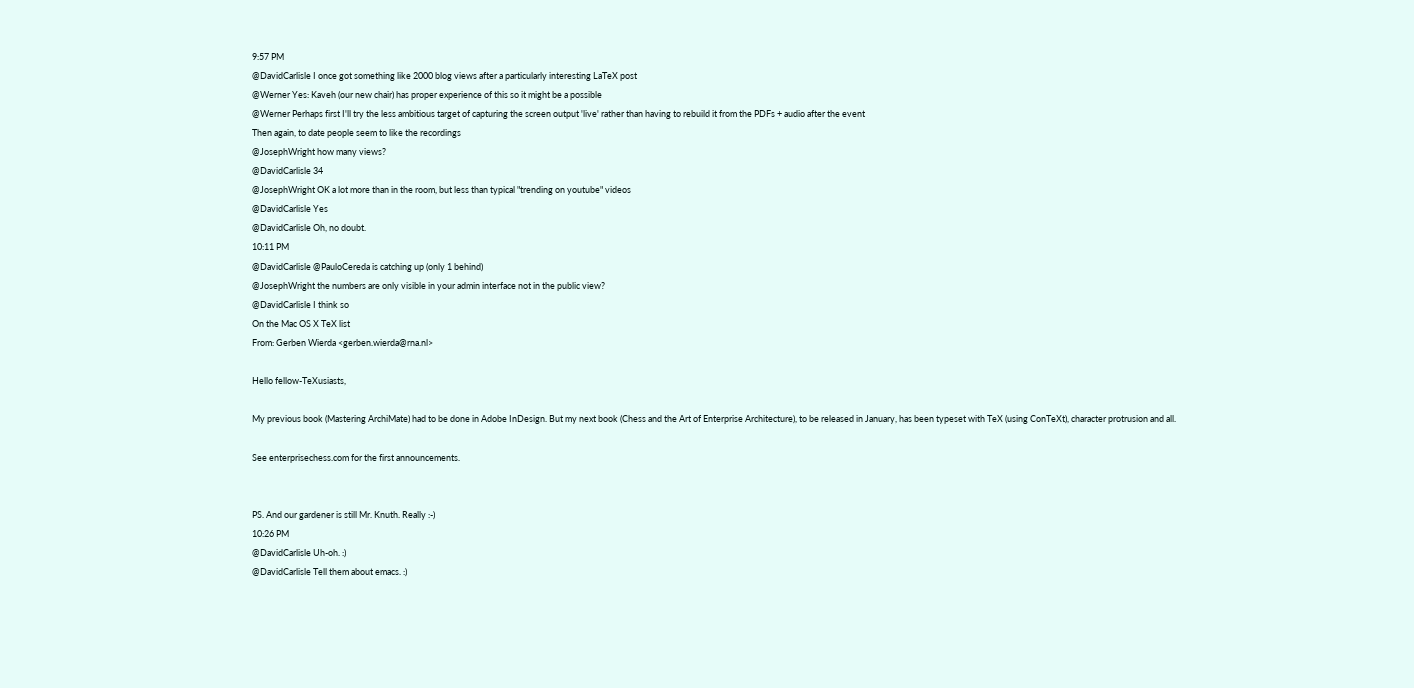9:57 PM
@DavidCarlisle I once got something like 2000 blog views after a particularly interesting LaTeX post
@Werner Yes: Kaveh (our new chair) has proper experience of this so it might be a possible
@Werner Perhaps first I'll try the less ambitious target of capturing the screen output 'live' rather than having to rebuild it from the PDFs + audio after the event
Then again, to date people seem to like the recordings
@JosephWright how many views?
@DavidCarlisle 34
@JosephWright OK a lot more than in the room, but less than typical "trending on youtube" videos
@DavidCarlisle Yes
@DavidCarlisle Oh, no doubt.
10:11 PM
@DavidCarlisle @PauloCereda is catching up (only 1 behind)
@JosephWright the numbers are only visible in your admin interface not in the public view?
@DavidCarlisle I think so
On the Mac OS X TeX list
From: Gerben Wierda <gerben.wierda@rna.nl>

Hello fellow-TeXusiasts,

My previous book (Mastering ArchiMate) had to be done in Adobe InDesign. But my next book (Chess and the Art of Enterprise Architecture), to be released in January, has been typeset with TeX (using ConTeXt), character protrusion and all.

See enterprisechess.com for the first announcements.


PS. And our gardener is still Mr. Knuth. Really :-)
10:26 PM
@DavidCarlisle Uh-oh. :)
@DavidCarlisle Tell them about emacs. :)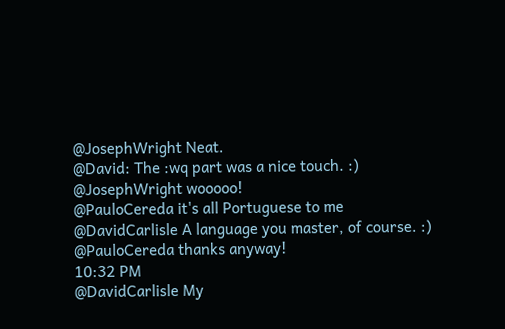@JosephWright Neat.
@David: The :wq part was a nice touch. :)
@JosephWright wooooo!
@PauloCereda it's all Portuguese to me
@DavidCarlisle A language you master, of course. :)
@PauloCereda thanks anyway!
10:32 PM
@DavidCarlisle My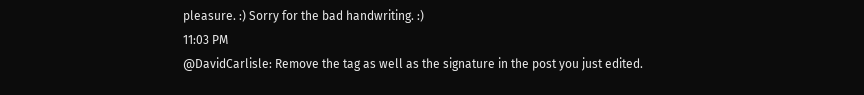pleasure. :) Sorry for the bad handwriting. :)
11:03 PM
@DavidCarlisle: Remove the tag as well as the signature in the post you just edited.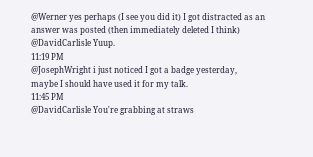@Werner yes perhaps (I see you did it) I got distracted as an answer was posted (then immediately deleted I think)
@DavidCarlisle Yuup.
11:19 PM
@JosephWright i just noticed I got a badge yesterday, maybe I should have used it for my talk.
11:45 PM
@DavidCarlisle You're grabbing at straws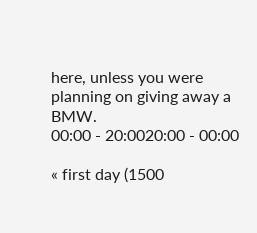here, unless you were planning on giving away a BMW.
00:00 - 20:0020:00 - 00:00

« first day (1500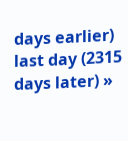days earlier)      last day (2315 days later) »